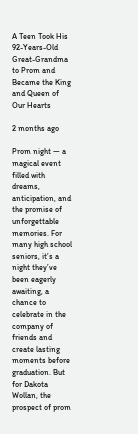A Teen Took His 92-Years-Old Great-Grandma to Prom and Became the King and Queen of Our Hearts

2 months ago

Prom night — a magical event filled with dreams, anticipation, and the promise of unforgettable memories. For many high school seniors, it’s a night they’ve been eagerly awaiting, a chance to celebrate in the company of friends and create lasting moments before graduation. But for Dakota Wollan, the prospect of prom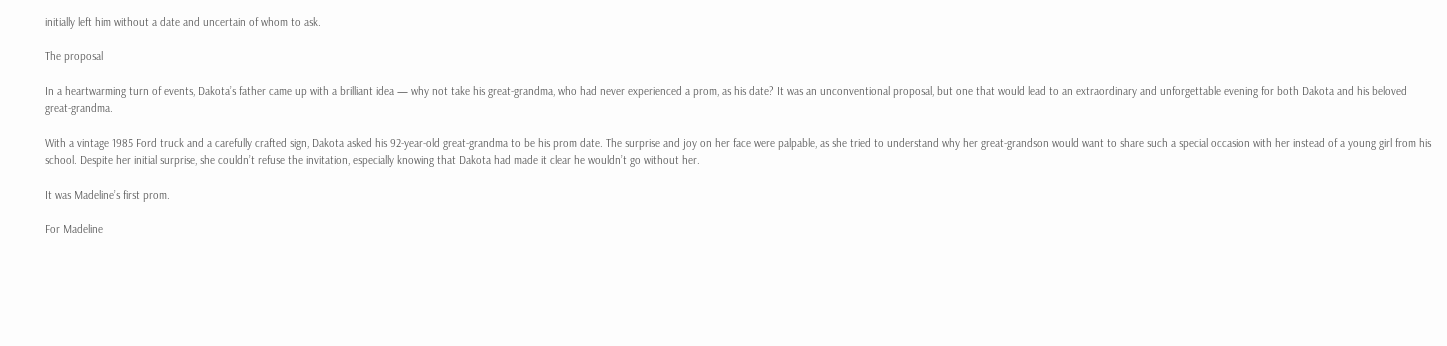initially left him without a date and uncertain of whom to ask.

The proposal

In a heartwarming turn of events, Dakota’s father came up with a brilliant idea — why not take his great-grandma, who had never experienced a prom, as his date? It was an unconventional proposal, but one that would lead to an extraordinary and unforgettable evening for both Dakota and his beloved great-grandma.

With a vintage 1985 Ford truck and a carefully crafted sign, Dakota asked his 92-year-old great-grandma to be his prom date. The surprise and joy on her face were palpable, as she tried to understand why her great-grandson would want to share such a special occasion with her instead of a young girl from his school. Despite her initial surprise, she couldn’t refuse the invitation, especially knowing that Dakota had made it clear he wouldn’t go without her.

It was Madeline’s first prom.

For Madeline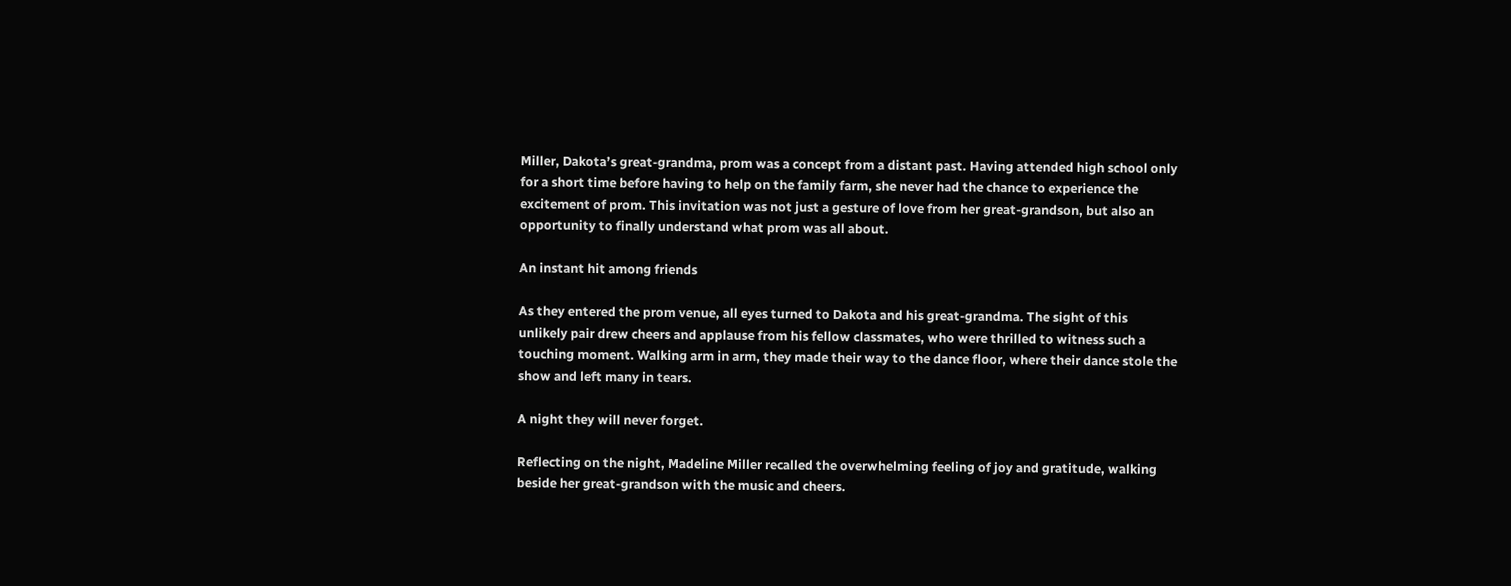Miller, Dakota’s great-grandma, prom was a concept from a distant past. Having attended high school only for a short time before having to help on the family farm, she never had the chance to experience the excitement of prom. This invitation was not just a gesture of love from her great-grandson, but also an opportunity to finally understand what prom was all about.

An instant hit among friends

As they entered the prom venue, all eyes turned to Dakota and his great-grandma. The sight of this unlikely pair drew cheers and applause from his fellow classmates, who were thrilled to witness such a touching moment. Walking arm in arm, they made their way to the dance floor, where their dance stole the show and left many in tears.

A night they will never forget.

Reflecting on the night, Madeline Miller recalled the overwhelming feeling of joy and gratitude, walking beside her great-grandson with the music and cheers.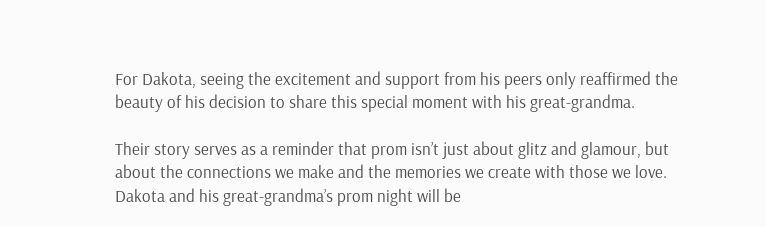For Dakota, seeing the excitement and support from his peers only reaffirmed the beauty of his decision to share this special moment with his great-grandma.

Their story serves as a reminder that prom isn’t just about glitz and glamour, but about the connections we make and the memories we create with those we love. Dakota and his great-grandma’s prom night will be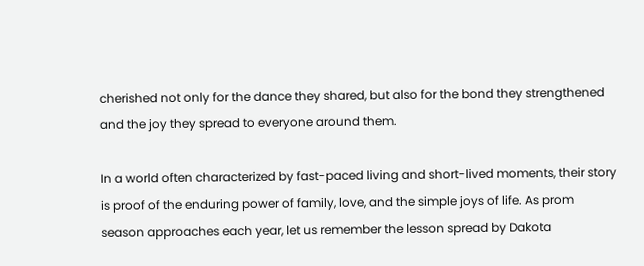cherished not only for the dance they shared, but also for the bond they strengthened and the joy they spread to everyone around them.

In a world often characterized by fast-paced living and short-lived moments, their story is proof of the enduring power of family, love, and the simple joys of life. As prom season approaches each year, let us remember the lesson spread by Dakota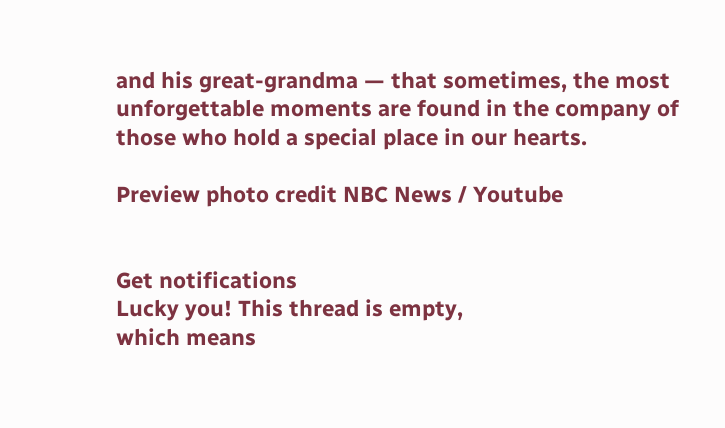and his great-grandma — that sometimes, the most unforgettable moments are found in the company of those who hold a special place in our hearts.

Preview photo credit NBC News / Youtube


Get notifications
Lucky you! This thread is empty,
which means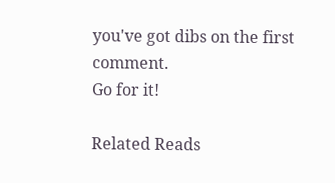you've got dibs on the first comment.
Go for it!

Related Reads